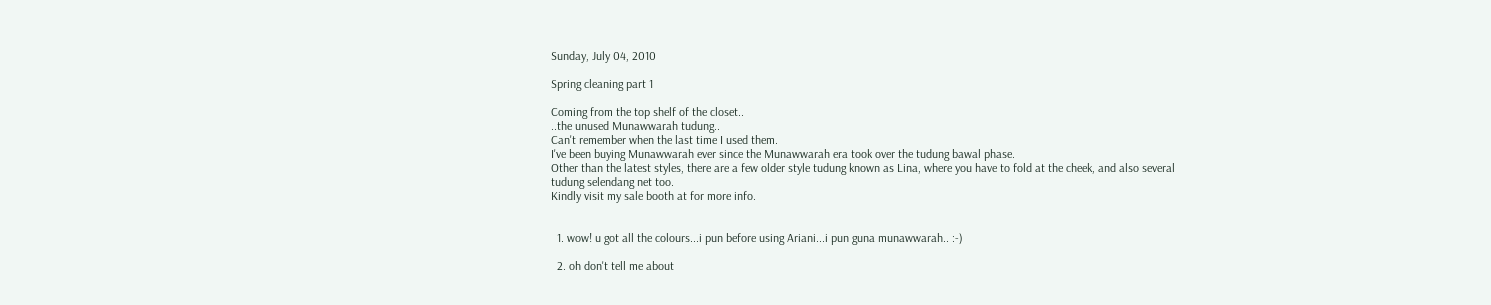Sunday, July 04, 2010

Spring cleaning part 1

Coming from the top shelf of the closet..
..the unused Munawwarah tudung..
Can't remember when the last time I used them.
I've been buying Munawwarah ever since the Munawwarah era took over the tudung bawal phase.
Other than the latest styles, there are a few older style tudung known as Lina, where you have to fold at the cheek, and also several tudung selendang net too.
Kindly visit my sale booth at for more info.


  1. wow! u got all the colours...i pun before using Ariani...i pun guna munawwarah.. :-)

  2. oh don't tell me about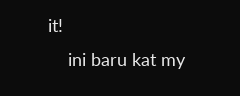it!
    ini baru kat my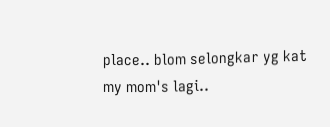place.. blom selongkar yg kat my mom's lagi..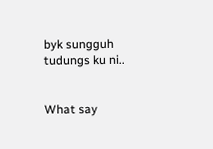byk sungguh tudungs ku ni..


What say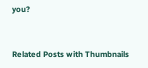you?


Related Posts with Thumbnails